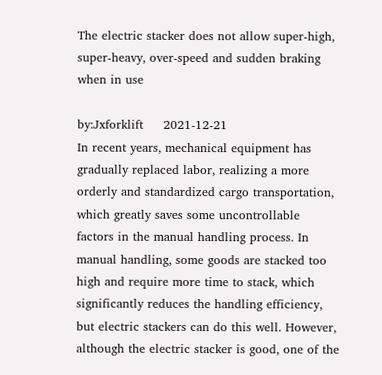The electric stacker does not allow super-high, super-heavy, over-speed and sudden braking when in use

by:Jxforklift     2021-12-21
In recent years, mechanical equipment has gradually replaced labor, realizing a more orderly and standardized cargo transportation, which greatly saves some uncontrollable factors in the manual handling process. In manual handling, some goods are stacked too high and require more time to stack, which significantly reduces the handling efficiency, but electric stackers can do this well. However, although the electric stacker is good, one of the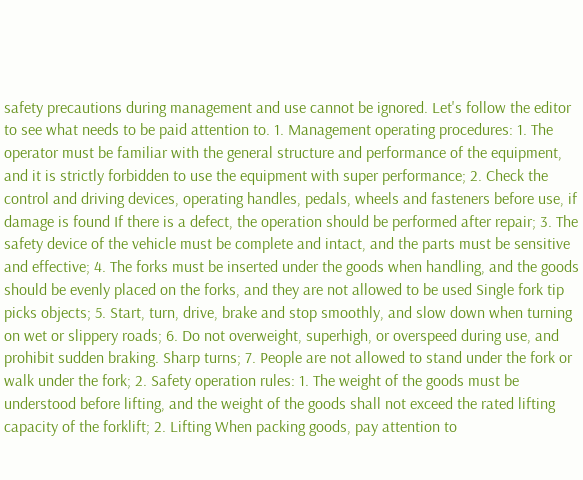safety precautions during management and use cannot be ignored. Let's follow the editor to see what needs to be paid attention to. 1. Management operating procedures: 1. The operator must be familiar with the general structure and performance of the equipment, and it is strictly forbidden to use the equipment with super performance; 2. Check the control and driving devices, operating handles, pedals, wheels and fasteners before use, if damage is found If there is a defect, the operation should be performed after repair; 3. The safety device of the vehicle must be complete and intact, and the parts must be sensitive and effective; 4. The forks must be inserted under the goods when handling, and the goods should be evenly placed on the forks, and they are not allowed to be used Single fork tip picks objects; 5. Start, turn, drive, brake and stop smoothly, and slow down when turning on wet or slippery roads; 6. Do not overweight, superhigh, or overspeed during use, and prohibit sudden braking. Sharp turns; 7. People are not allowed to stand under the fork or walk under the fork; 2. Safety operation rules: 1. The weight of the goods must be understood before lifting, and the weight of the goods shall not exceed the rated lifting capacity of the forklift; 2. Lifting When packing goods, pay attention to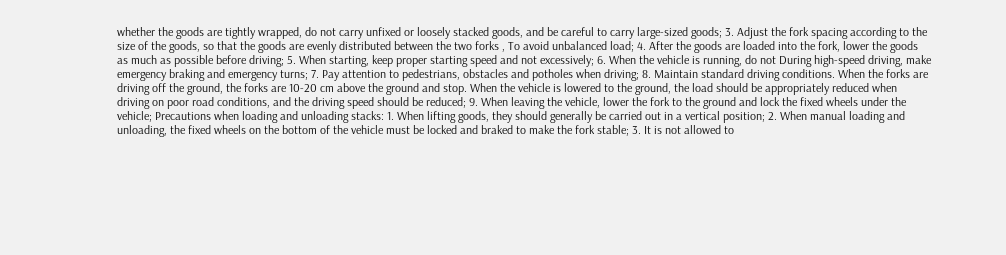whether the goods are tightly wrapped, do not carry unfixed or loosely stacked goods, and be careful to carry large-sized goods; 3. Adjust the fork spacing according to the size of the goods, so that the goods are evenly distributed between the two forks , To avoid unbalanced load; 4. After the goods are loaded into the fork, lower the goods as much as possible before driving; 5. When starting, keep proper starting speed and not excessively; 6. When the vehicle is running, do not During high-speed driving, make emergency braking and emergency turns; 7. Pay attention to pedestrians, obstacles and potholes when driving; 8. Maintain standard driving conditions. When the forks are driving off the ground, the forks are 10-20 cm above the ground and stop. When the vehicle is lowered to the ground, the load should be appropriately reduced when driving on poor road conditions, and the driving speed should be reduced; 9. When leaving the vehicle, lower the fork to the ground and lock the fixed wheels under the vehicle; Precautions when loading and unloading stacks: 1. When lifting goods, they should generally be carried out in a vertical position; 2. When manual loading and unloading, the fixed wheels on the bottom of the vehicle must be locked and braked to make the fork stable; 3. It is not allowed to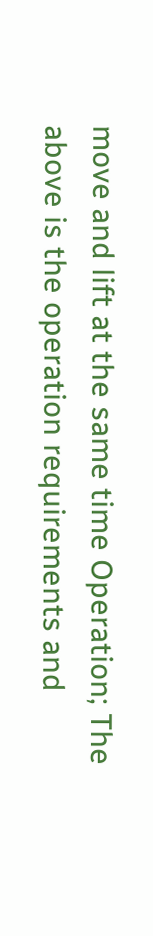move and lift at the same time Operation; The above is the operation requirements and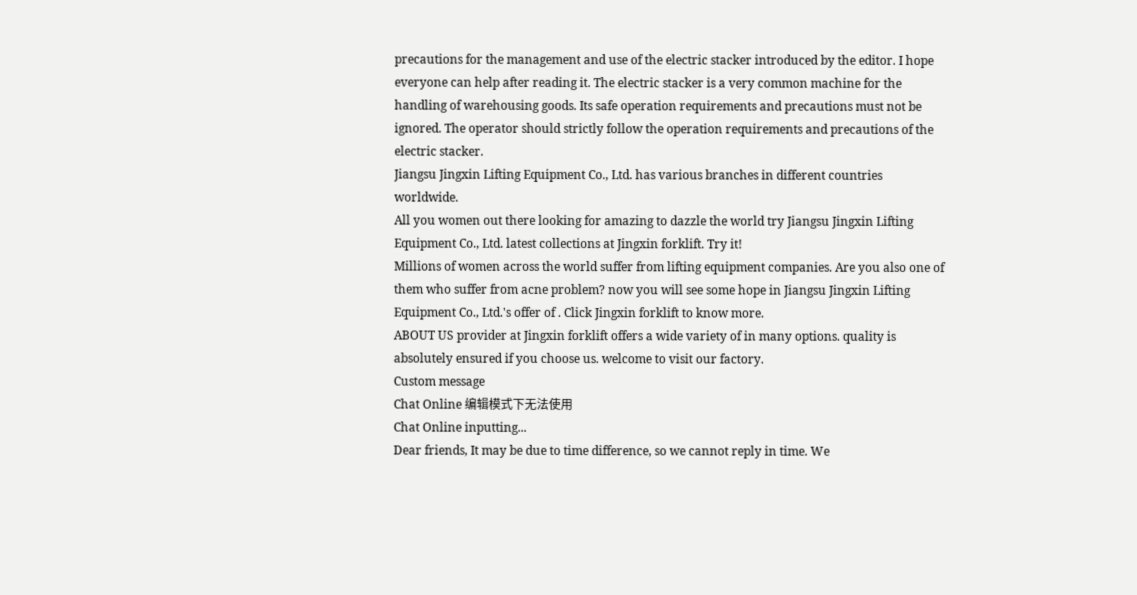precautions for the management and use of the electric stacker introduced by the editor. I hope everyone can help after reading it. The electric stacker is a very common machine for the handling of warehousing goods. Its safe operation requirements and precautions must not be ignored. The operator should strictly follow the operation requirements and precautions of the electric stacker.
Jiangsu Jingxin Lifting Equipment Co., Ltd. has various branches in different countries worldwide.
All you women out there looking for amazing to dazzle the world try Jiangsu Jingxin Lifting Equipment Co., Ltd. latest collections at Jingxin forklift. Try it!
Millions of women across the world suffer from lifting equipment companies. Are you also one of them who suffer from acne problem? now you will see some hope in Jiangsu Jingxin Lifting Equipment Co., Ltd.'s offer of . Click Jingxin forklift to know more.
ABOUT US provider at Jingxin forklift offers a wide variety of in many options. quality is absolutely ensured if you choose us. welcome to visit our factory.
Custom message
Chat Online 编辑模式下无法使用
Chat Online inputting...
Dear friends, It may be due to time difference, so we cannot reply in time. We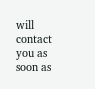will contact you as soon as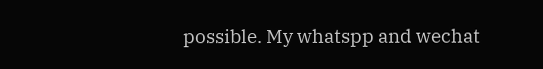possible. My whatspp and wechat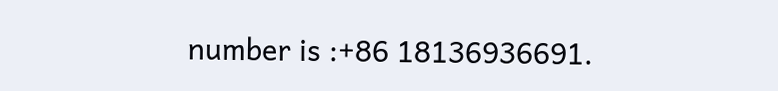number is :+86 18136936691.